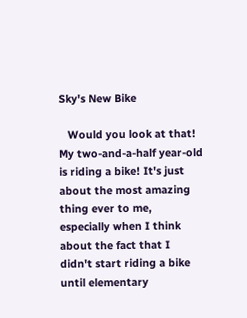Sky's New Bike

   Would you look at that! My two-and-a-half year-old is riding a bike! It's just about the most amazing thing ever to me, especially when I think about the fact that I didn't start riding a bike until elementary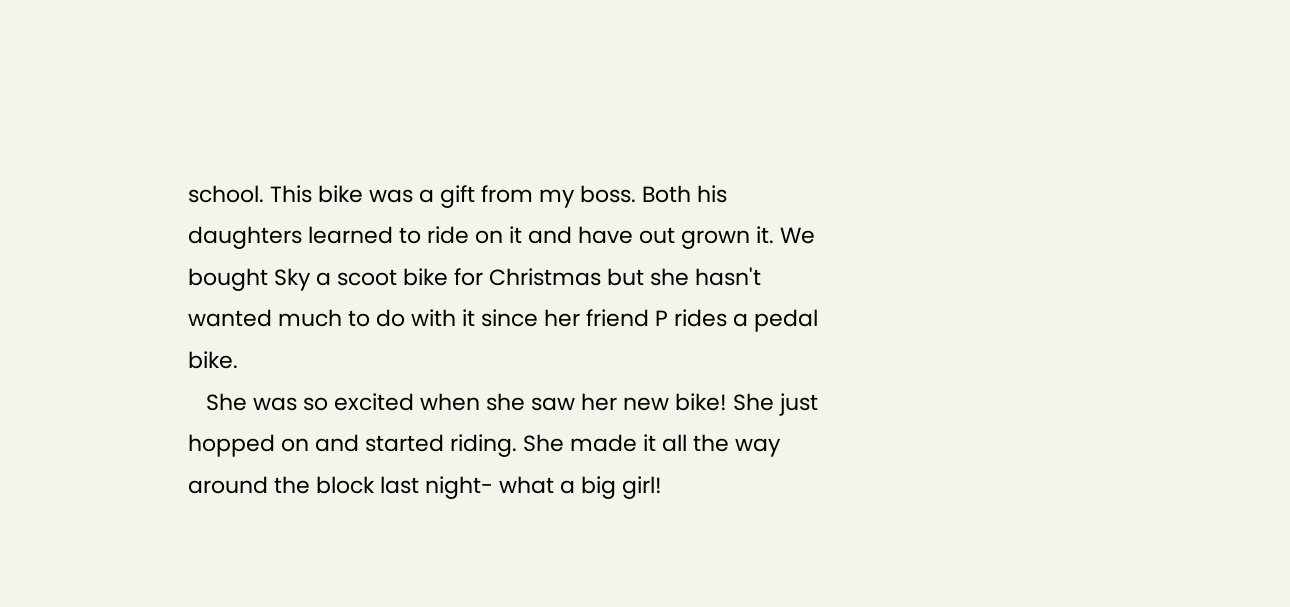school. This bike was a gift from my boss. Both his daughters learned to ride on it and have out grown it. We bought Sky a scoot bike for Christmas but she hasn't wanted much to do with it since her friend P rides a pedal bike.
   She was so excited when she saw her new bike! She just hopped on and started riding. She made it all the way around the block last night- what a big girl!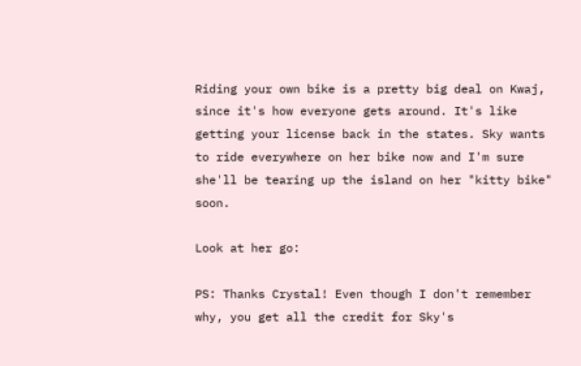Riding your own bike is a pretty big deal on Kwaj, since it's how everyone gets around. It's like getting your license back in the states. Sky wants to ride everywhere on her bike now and I'm sure she'll be tearing up the island on her "kitty bike" soon.

Look at her go:

PS: Thanks Crystal! Even though I don't remember why, you get all the credit for Sky's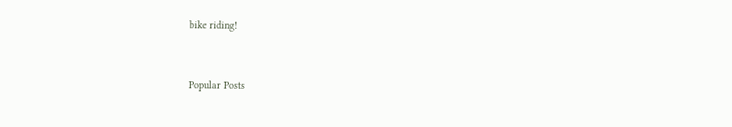bike riding!


Popular Posts